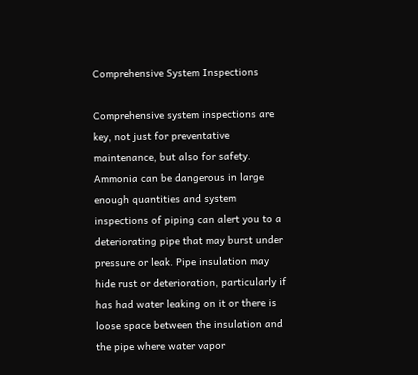Comprehensive System Inspections

Comprehensive system inspections are key, not just for preventative maintenance, but also for safety. Ammonia can be dangerous in large enough quantities and system inspections of piping can alert you to a deteriorating pipe that may burst under pressure or leak. Pipe insulation may hide rust or deterioration, particularly if has had water leaking on it or there is loose space between the insulation and the pipe where water vapor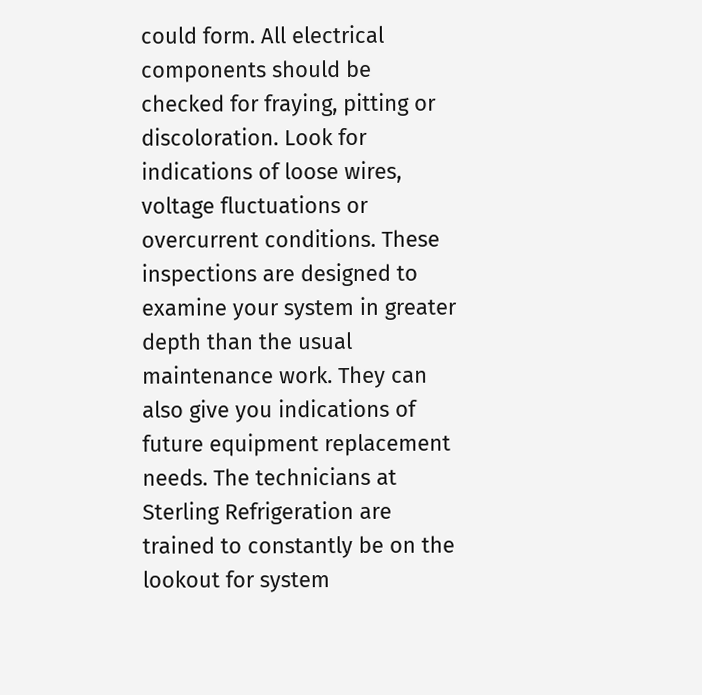could form. All electrical components should be checked for fraying, pitting or discoloration. Look for indications of loose wires, voltage fluctuations or overcurrent conditions. These inspections are designed to examine your system in greater depth than the usual maintenance work. They can also give you indications of future equipment replacement needs. The technicians at Sterling Refrigeration are trained to constantly be on the lookout for system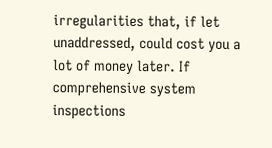irregularities that, if let unaddressed, could cost you a lot of money later. If comprehensive system inspections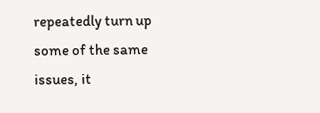repeatedly turn up some of the same issues, it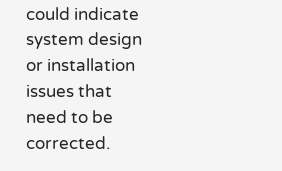could indicate system design or installation issues that need to be corrected.